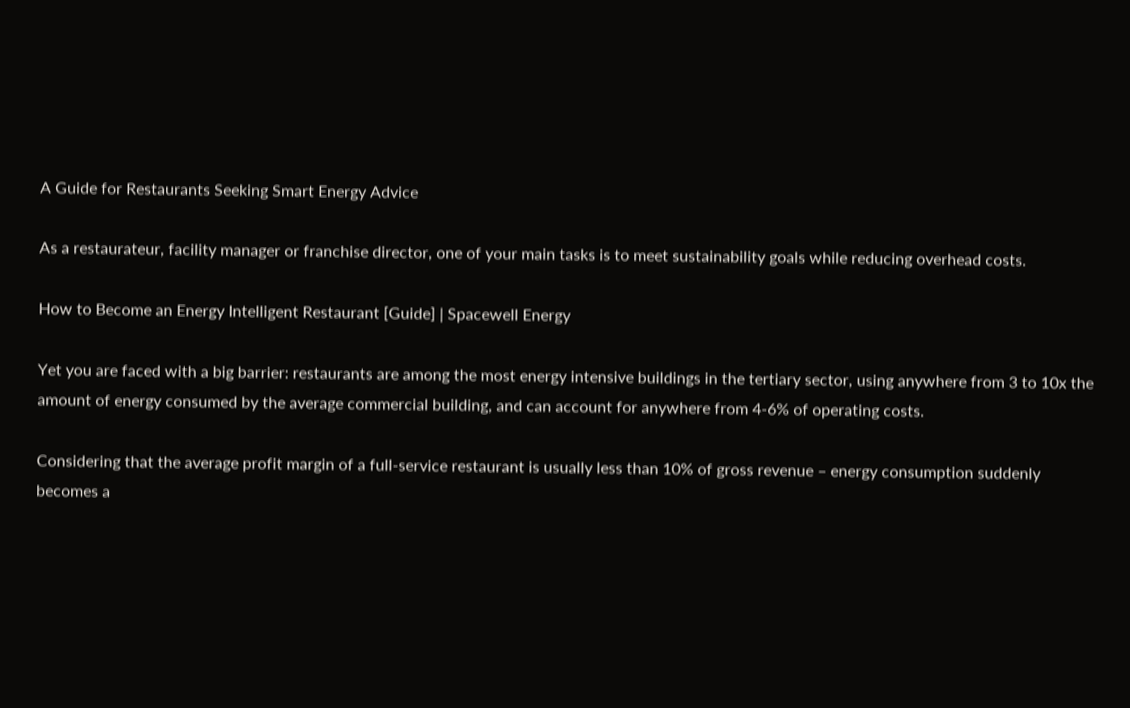A Guide for Restaurants Seeking Smart Energy Advice

As a restaurateur, facility manager or franchise director, one of your main tasks is to meet sustainability goals while reducing overhead costs.

How to Become an Energy Intelligent Restaurant [Guide] | Spacewell Energy

Yet you are faced with a big barrier: restaurants are among the most energy intensive buildings in the tertiary sector, using anywhere from 3 to 10x the amount of energy consumed by the average commercial building, and can account for anywhere from 4-6% of operating costs.

Considering that the average profit margin of a full-service restaurant is usually less than 10% of gross revenue – energy consumption suddenly becomes a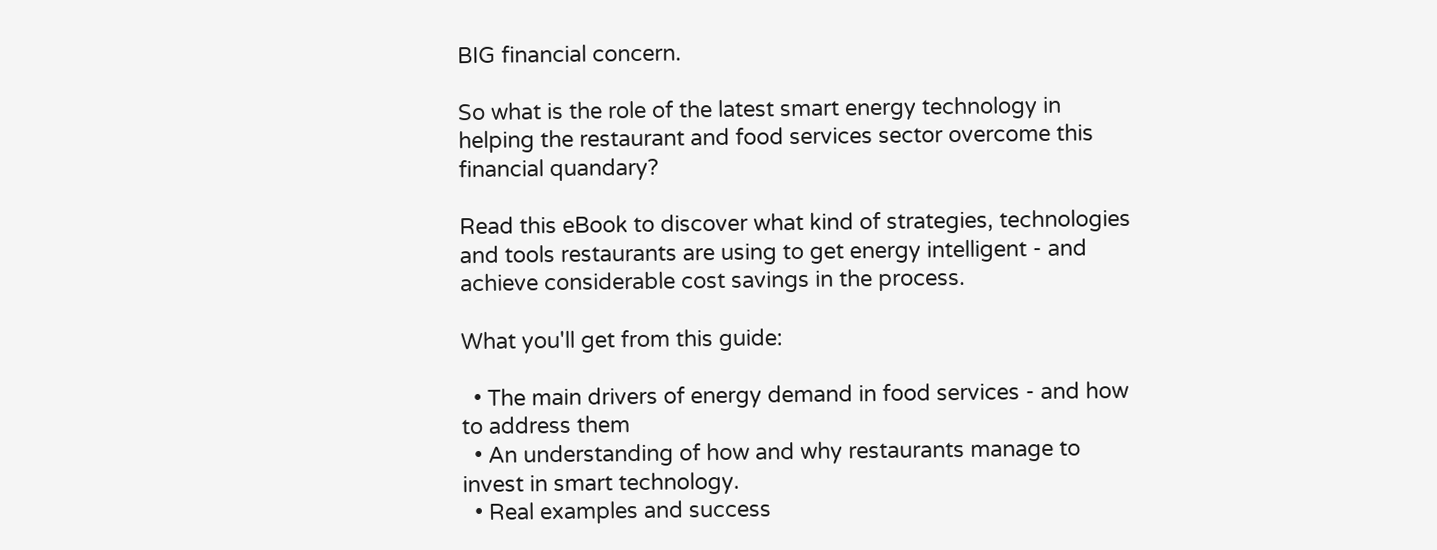BIG financial concern.

So what is the role of the latest smart energy technology in helping the restaurant and food services sector overcome this financial quandary?

Read this eBook to discover what kind of strategies, technologies and tools restaurants are using to get energy intelligent - and achieve considerable cost savings in the process.

What you'll get from this guide:

  • The main drivers of energy demand in food services - and how to address them
  • An understanding of how and why restaurants manage to invest in smart technology.
  • Real examples and success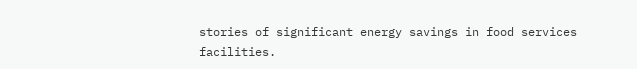stories of significant energy savings in food services facilities.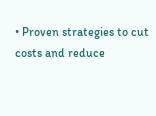• Proven strategies to cut costs and reduce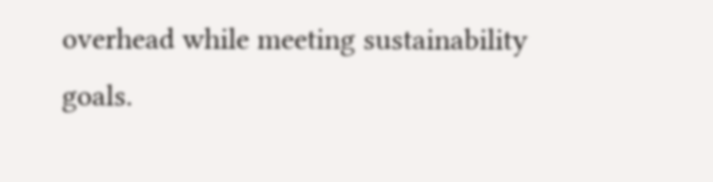overhead while meeting sustainability goals.